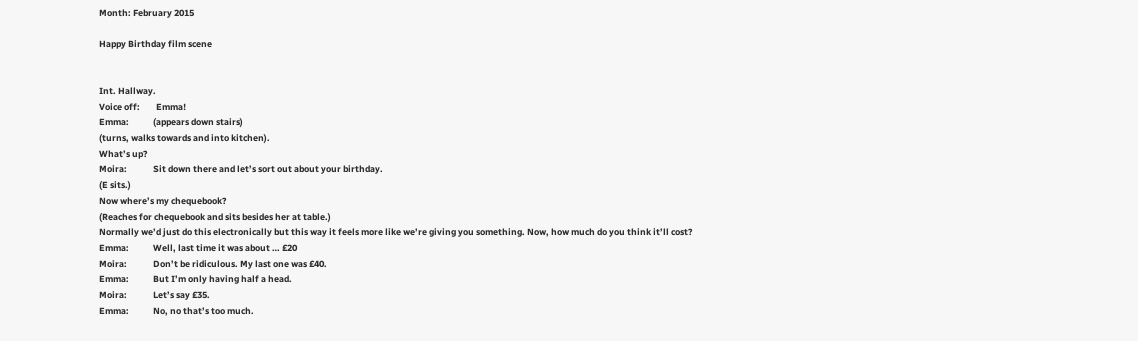Month: February 2015

Happy Birthday film scene


Int. Hallway.
Voice off:        Emma!
Emma:            (appears down stairs)
(turns, walks towards and into kitchen).
What’s up?
Moira:             Sit down there and let’s sort out about your birthday.
(E sits.)
Now where’s my chequebook?
(Reaches for chequebook and sits besides her at table.)
Normally we’d just do this electronically but this way it feels more like we’re giving you something. Now, how much do you think it’ll cost?
Emma:            Well, last time it was about … £20
Moira:             Don’t be ridiculous. My last one was £40.
Emma:            But I’m only having half a head.
Moira:             Let’s say £35.
Emma:            No, no that’s too much.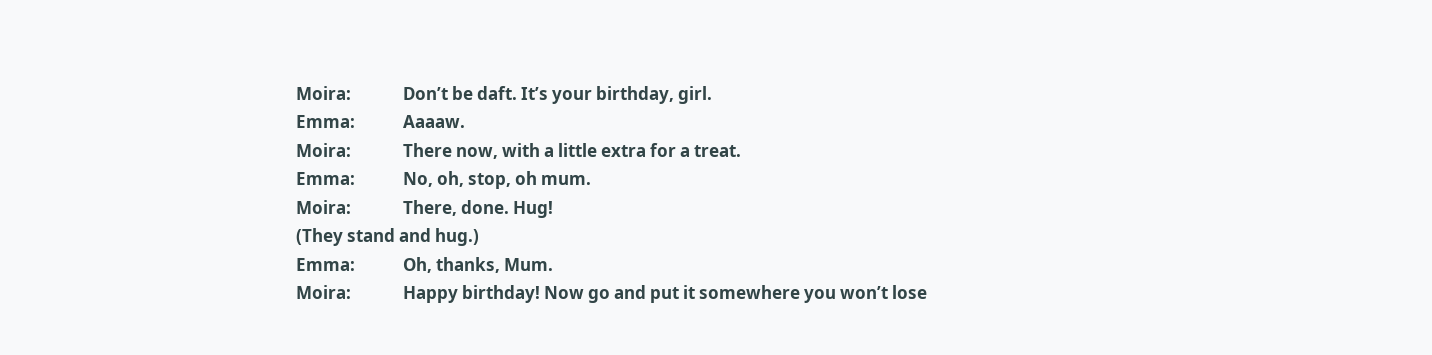Moira:             Don’t be daft. It’s your birthday, girl.
Emma:            Aaaaw.
Moira:             There now, with a little extra for a treat.
Emma:            No, oh, stop, oh mum.
Moira:             There, done. Hug!
(They stand and hug.)
Emma:            Oh, thanks, Mum.
Moira:             Happy birthday! Now go and put it somewhere you won’t lose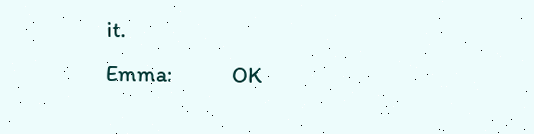it.
Emma:            OK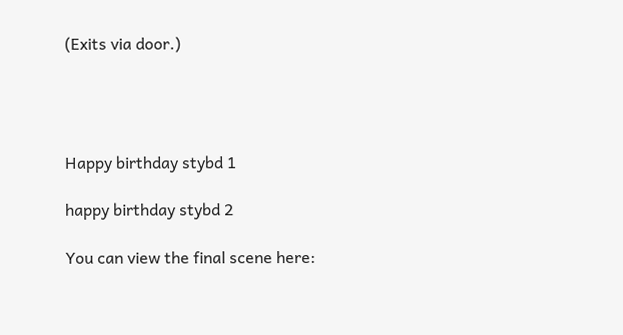(Exits via door.)




Happy birthday stybd 1

happy birthday stybd 2

You can view the final scene here: